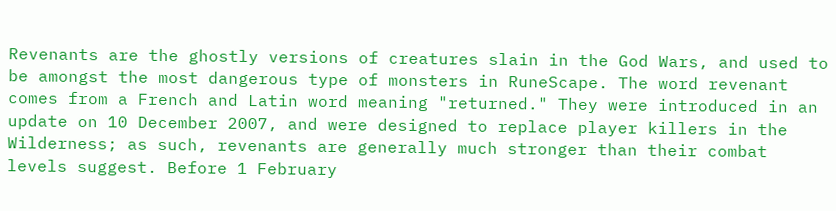Revenants are the ghostly versions of creatures slain in the God Wars, and used to be amongst the most dangerous type of monsters in RuneScape. The word revenant comes from a French and Latin word meaning "returned." They were introduced in an update on 10 December 2007, and were designed to replace player killers in the Wilderness; as such, revenants are generally much stronger than their combat levels suggest. Before 1 February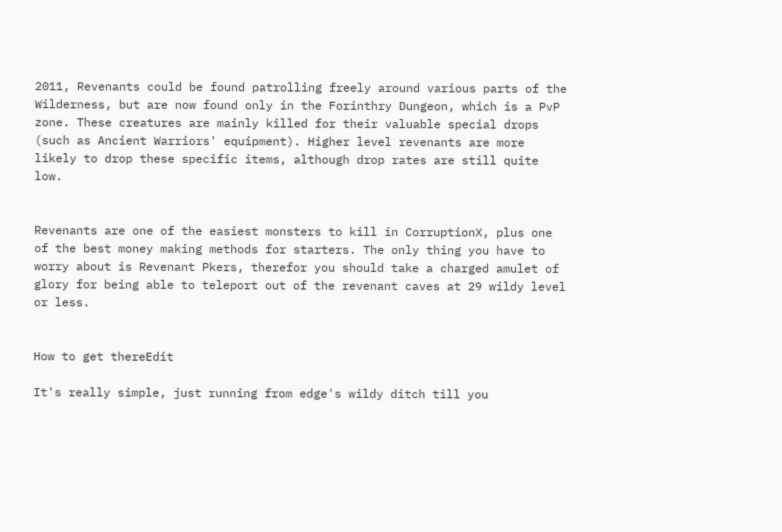2011, Revenants could be found patrolling freely around various parts of the Wilderness, but are now found only in the Forinthry Dungeon, which is a PvP zone. These creatures are mainly killed for their valuable special drops (such as Ancient Warriors' equipment). Higher level revenants are more likely to drop these specific items, although drop rates are still quite low.


Revenants are one of the easiest monsters to kill in CorruptionX, plus one of the best money making methods for starters. The only thing you have to worry about is Revenant Pkers, therefor you should take a charged amulet of glory for being able to teleport out of the revenant caves at 29 wildy level or less.


How to get thereEdit

It's really simple, just running from edge's wildy ditch till you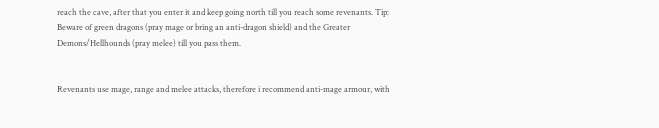reach the cave, after that you enter it and keep going north till you reach some revenants. Tip: Beware of green dragons (pray mage or bring an anti-dragon shield) and the Greater Demons/Hellhounds (pray melee) till you pass them.


Revenants use mage, range and melee attacks, therefore i recommend anti-mage armour, with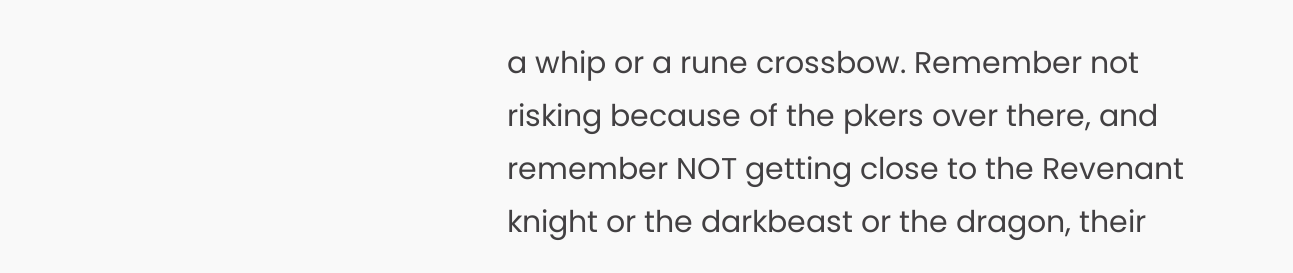a whip or a rune crossbow. Remember not risking because of the pkers over there, and remember NOT getting close to the Revenant knight or the darkbeast or the dragon, their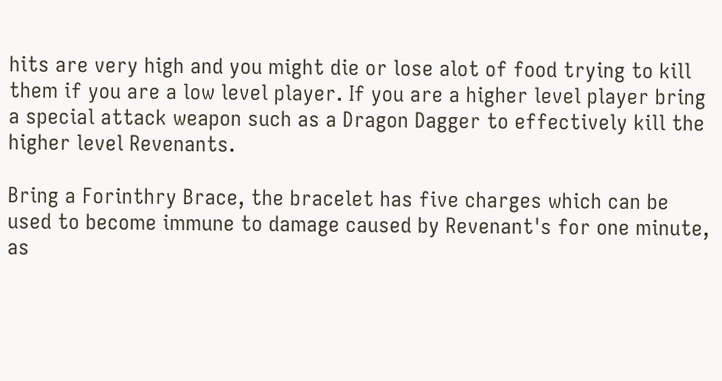hits are very high and you might die or lose alot of food trying to kill them if you are a low level player. If you are a higher level player bring a special attack weapon such as a Dragon Dagger to effectively kill the higher level Revenants.

Bring a Forinthry Brace, the bracelet has five charges which can be used to become immune to damage caused by Revenant's for one minute, as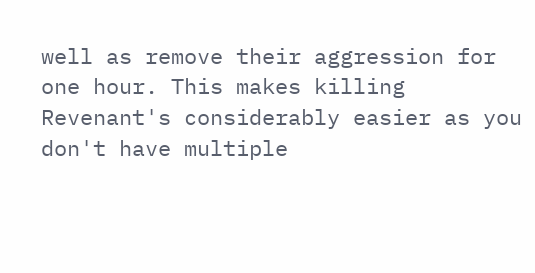well as remove their aggression for one hour. This makes killing Revenant's considerably easier as you don't have multiple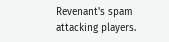Revenant's spam attacking players.